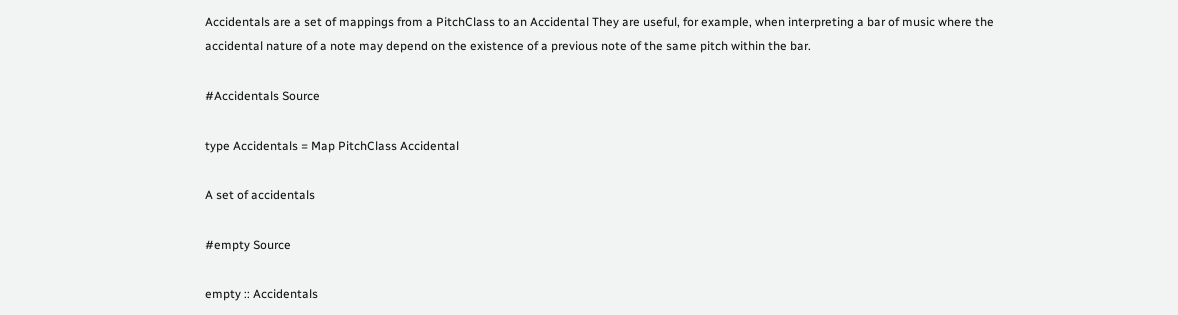Accidentals are a set of mappings from a PitchClass to an Accidental They are useful, for example, when interpreting a bar of music where the accidental nature of a note may depend on the existence of a previous note of the same pitch within the bar.

#Accidentals Source

type Accidentals = Map PitchClass Accidental

A set of accidentals

#empty Source

empty :: Accidentals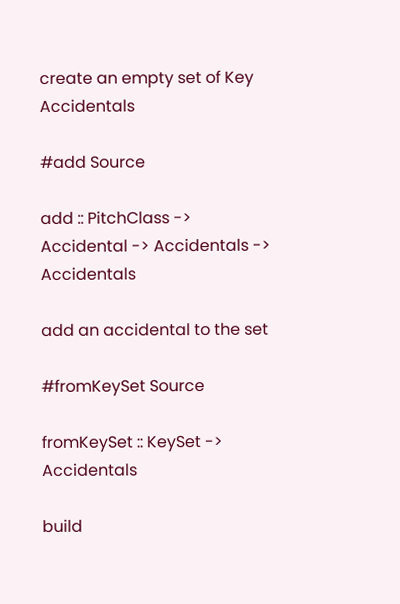create an empty set of Key Accidentals

#add Source

add :: PitchClass -> Accidental -> Accidentals -> Accidentals

add an accidental to the set

#fromKeySet Source

fromKeySet :: KeySet -> Accidentals

build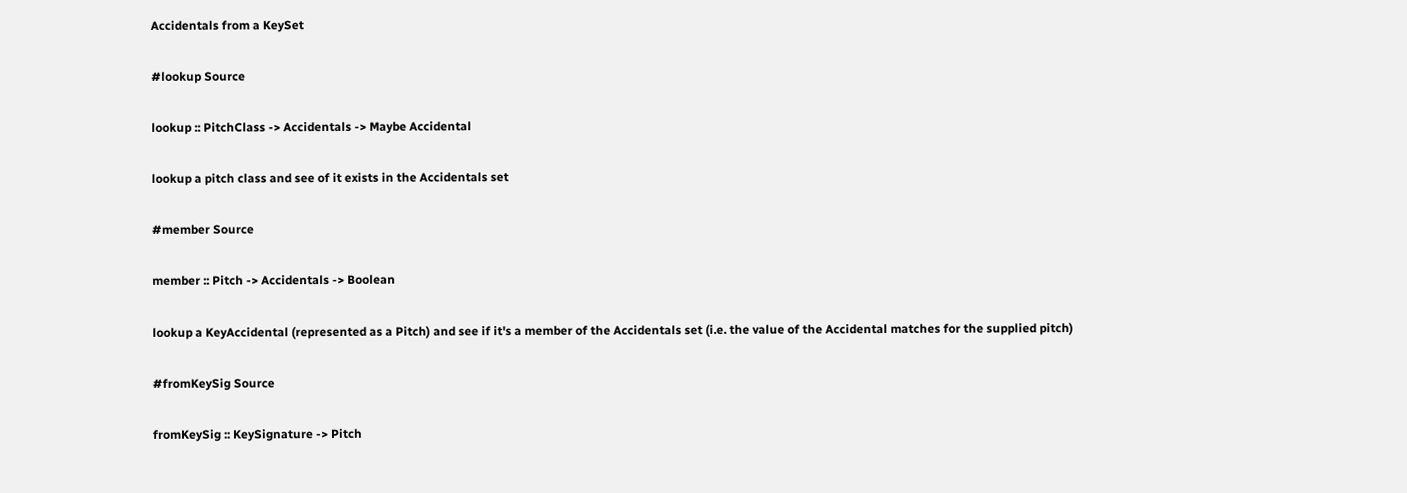Accidentals from a KeySet

#lookup Source

lookup :: PitchClass -> Accidentals -> Maybe Accidental

lookup a pitch class and see of it exists in the Accidentals set

#member Source

member :: Pitch -> Accidentals -> Boolean

lookup a KeyAccidental (represented as a Pitch) and see if it's a member of the Accidentals set (i.e. the value of the Accidental matches for the supplied pitch)

#fromKeySig Source

fromKeySig :: KeySignature -> Pitch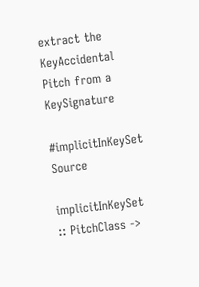extract the KeyAccidental Pitch from a KeySignature

#implicitInKeySet Source

implicitInKeySet :: PitchClass ->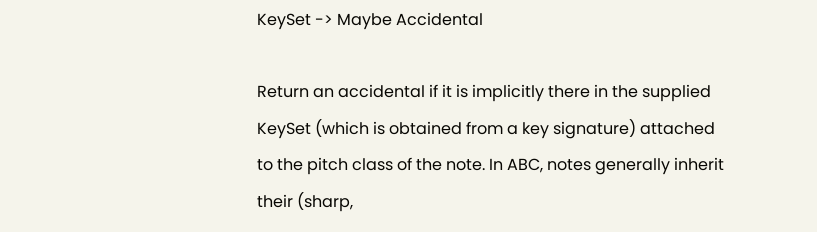KeySet -> Maybe Accidental

Return an accidental if it is implicitly there in the supplied KeySet (which is obtained from a key signature) attached to the pitch class of the note. In ABC, notes generally inherit their (sharp,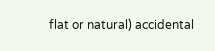flat or natural) accidental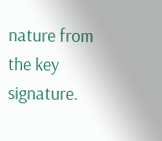nature from the key signature.